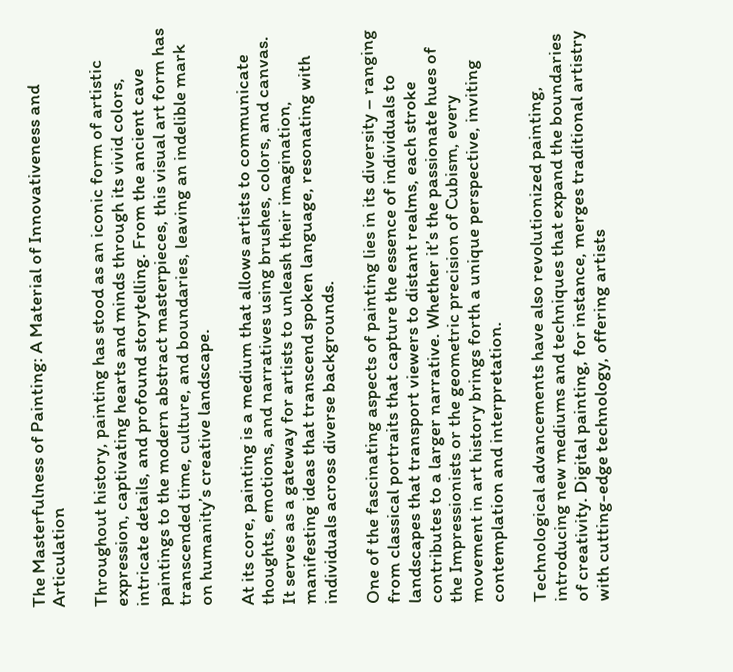The Masterfulness of Painting: A Material of Innovativeness and Articulation

Throughout history, painting has stood as an iconic form of artistic expression, captivating hearts and minds through its vivid colors, intricate details, and profound storytelling. From the ancient cave paintings to the modern abstract masterpieces, this visual art form has transcended time, culture, and boundaries, leaving an indelible mark on humanity’s creative landscape.

At its core, painting is a medium that allows artists to communicate thoughts, emotions, and narratives using brushes, colors, and canvas. It serves as a gateway for artists to unleash their imagination, manifesting ideas that transcend spoken language, resonating with individuals across diverse backgrounds.

One of the fascinating aspects of painting lies in its diversity – ranging from classical portraits that capture the essence of individuals to landscapes that transport viewers to distant realms, each stroke contributes to a larger narrative. Whether it’s the passionate hues of the Impressionists or the geometric precision of Cubism, every movement in art history brings forth a unique perspective, inviting contemplation and interpretation.

Technological advancements have also revolutionized painting, introducing new mediums and techniques that expand the boundaries of creativity. Digital painting, for instance, merges traditional artistry with cutting-edge technology, offering artists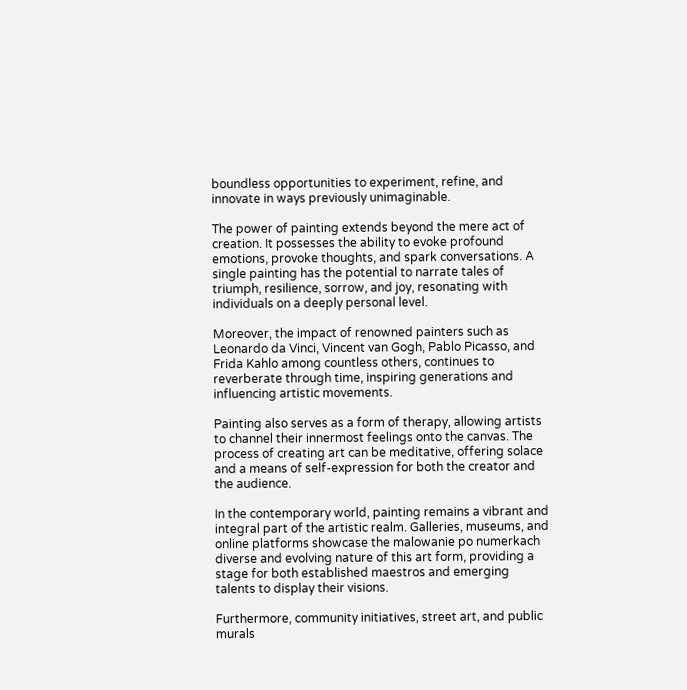boundless opportunities to experiment, refine, and innovate in ways previously unimaginable.

The power of painting extends beyond the mere act of creation. It possesses the ability to evoke profound emotions, provoke thoughts, and spark conversations. A single painting has the potential to narrate tales of triumph, resilience, sorrow, and joy, resonating with individuals on a deeply personal level.

Moreover, the impact of renowned painters such as Leonardo da Vinci, Vincent van Gogh, Pablo Picasso, and Frida Kahlo among countless others, continues to reverberate through time, inspiring generations and influencing artistic movements.

Painting also serves as a form of therapy, allowing artists to channel their innermost feelings onto the canvas. The process of creating art can be meditative, offering solace and a means of self-expression for both the creator and the audience.

In the contemporary world, painting remains a vibrant and integral part of the artistic realm. Galleries, museums, and online platforms showcase the malowanie po numerkach diverse and evolving nature of this art form, providing a stage for both established maestros and emerging talents to display their visions.

Furthermore, community initiatives, street art, and public murals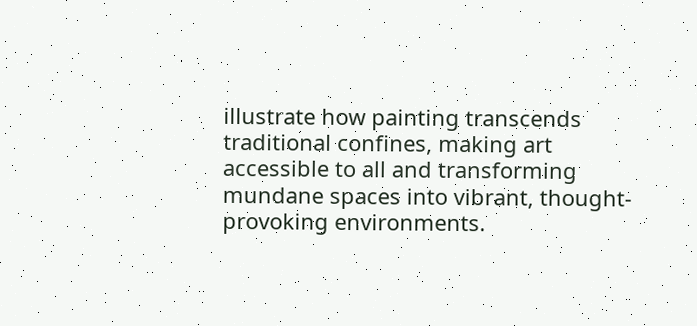illustrate how painting transcends traditional confines, making art accessible to all and transforming mundane spaces into vibrant, thought-provoking environments.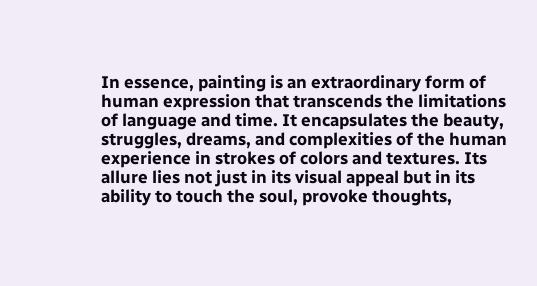In essence, painting is an extraordinary form of human expression that transcends the limitations of language and time. It encapsulates the beauty, struggles, dreams, and complexities of the human experience in strokes of colors and textures. Its allure lies not just in its visual appeal but in its ability to touch the soul, provoke thoughts,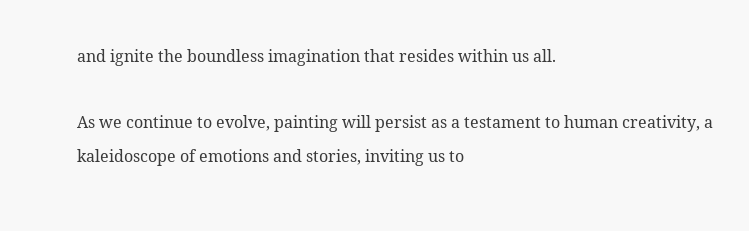and ignite the boundless imagination that resides within us all.

As we continue to evolve, painting will persist as a testament to human creativity, a kaleidoscope of emotions and stories, inviting us to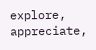explore, appreciate,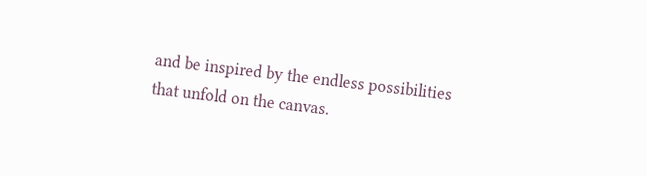and be inspired by the endless possibilities that unfold on the canvas.